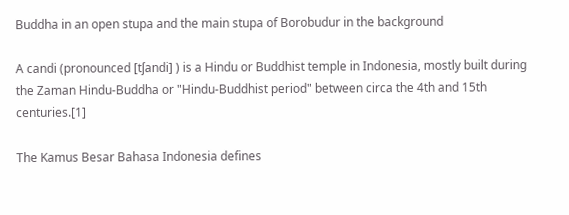Buddha in an open stupa and the main stupa of Borobudur in the background

A candi (pronounced [tʃandi] ) is a Hindu or Buddhist temple in Indonesia, mostly built during the Zaman Hindu-Buddha or "Hindu-Buddhist period" between circa the 4th and 15th centuries.[1]

The Kamus Besar Bahasa Indonesia defines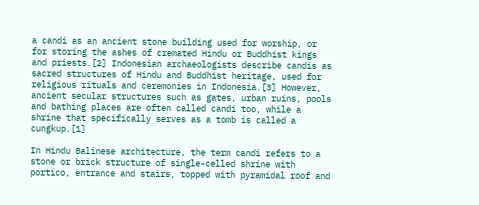a candi as an ancient stone building used for worship, or for storing the ashes of cremated Hindu or Buddhist kings and priests.[2] Indonesian archaeologists describe candis as sacred structures of Hindu and Buddhist heritage, used for religious rituals and ceremonies in Indonesia.[3] However, ancient secular structures such as gates, urban ruins, pools and bathing places are often called candi too, while a shrine that specifically serves as a tomb is called a cungkup.[1]

In Hindu Balinese architecture, the term candi refers to a stone or brick structure of single-celled shrine with portico, entrance and stairs, topped with pyramidal roof and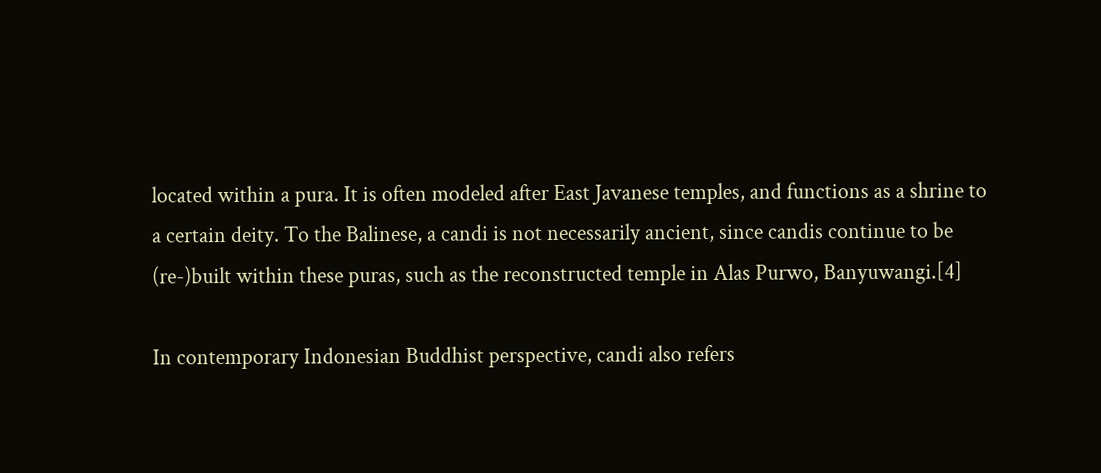located within a pura. It is often modeled after East Javanese temples, and functions as a shrine to a certain deity. To the Balinese, a candi is not necessarily ancient, since candis continue to be (re-)built within these puras, such as the reconstructed temple in Alas Purwo, Banyuwangi.[4]

In contemporary Indonesian Buddhist perspective, candi also refers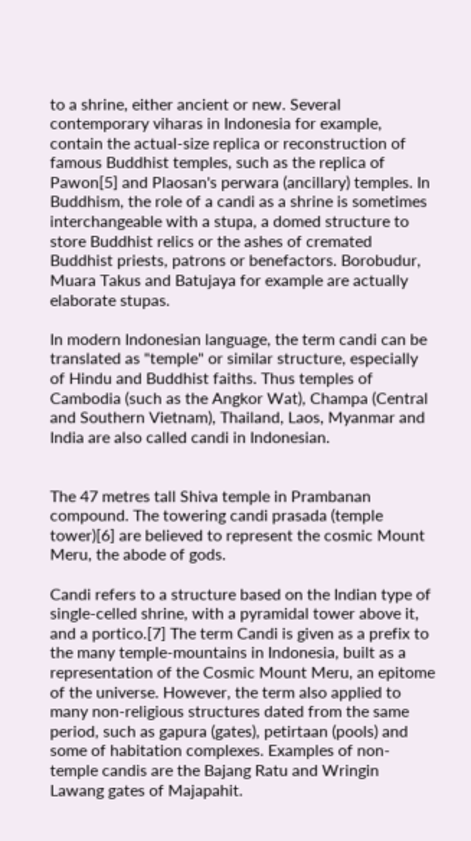to a shrine, either ancient or new. Several contemporary viharas in Indonesia for example, contain the actual-size replica or reconstruction of famous Buddhist temples, such as the replica of Pawon[5] and Plaosan's perwara (ancillary) temples. In Buddhism, the role of a candi as a shrine is sometimes interchangeable with a stupa, a domed structure to store Buddhist relics or the ashes of cremated Buddhist priests, patrons or benefactors. Borobudur, Muara Takus and Batujaya for example are actually elaborate stupas.

In modern Indonesian language, the term candi can be translated as "temple" or similar structure, especially of Hindu and Buddhist faiths. Thus temples of Cambodia (such as the Angkor Wat), Champa (Central and Southern Vietnam), Thailand, Laos, Myanmar and India are also called candi in Indonesian.


The 47 metres tall Shiva temple in Prambanan compound. The towering candi prasada (temple tower)[6] are believed to represent the cosmic Mount Meru, the abode of gods.

Candi refers to a structure based on the Indian type of single-celled shrine, with a pyramidal tower above it, and a portico.[7] The term Candi is given as a prefix to the many temple-mountains in Indonesia, built as a representation of the Cosmic Mount Meru, an epitome of the universe. However, the term also applied to many non-religious structures dated from the same period, such as gapura (gates), petirtaan (pools) and some of habitation complexes. Examples of non-temple candis are the Bajang Ratu and Wringin Lawang gates of Majapahit.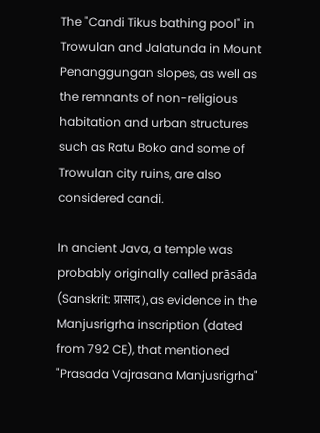The "Candi Tikus bathing pool" in Trowulan and Jalatunda in Mount Penanggungan slopes, as well as the remnants of non-religious habitation and urban structures such as Ratu Boko and some of Trowulan city ruins, are also considered candi.

In ancient Java, a temple was probably originally called prāsāda (Sanskrit: प्रासाद), as evidence in the Manjusrigrha inscription (dated from 792 CE), that mentioned "Prasada Vajrasana Manjusrigrha"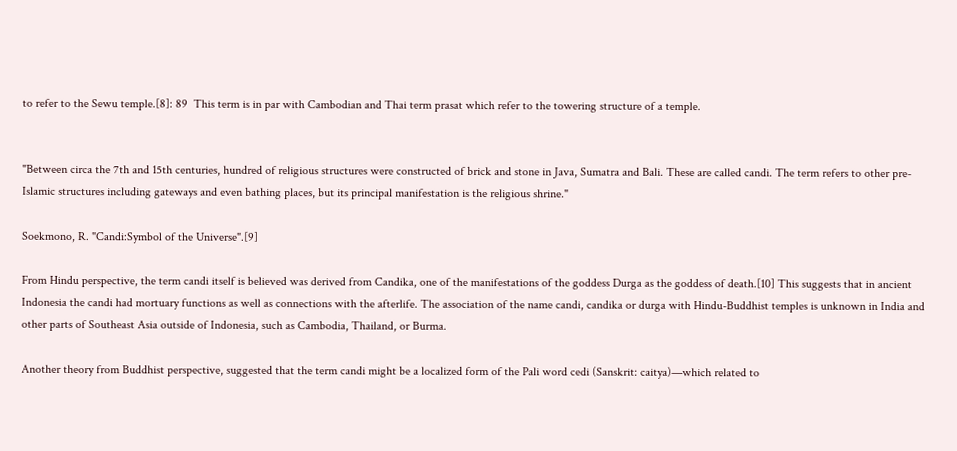to refer to the Sewu temple.[8]: 89  This term is in par with Cambodian and Thai term prasat which refer to the towering structure of a temple.


"Between circa the 7th and 15th centuries, hundred of religious structures were constructed of brick and stone in Java, Sumatra and Bali. These are called candi. The term refers to other pre-Islamic structures including gateways and even bathing places, but its principal manifestation is the religious shrine."

Soekmono, R. "Candi:Symbol of the Universe".[9]

From Hindu perspective, the term candi itself is believed was derived from Candika, one of the manifestations of the goddess Durga as the goddess of death.[10] This suggests that in ancient Indonesia the candi had mortuary functions as well as connections with the afterlife. The association of the name candi, candika or durga with Hindu-Buddhist temples is unknown in India and other parts of Southeast Asia outside of Indonesia, such as Cambodia, Thailand, or Burma.

Another theory from Buddhist perspective, suggested that the term candi might be a localized form of the Pali word cedi (Sanskrit: caitya)—which related to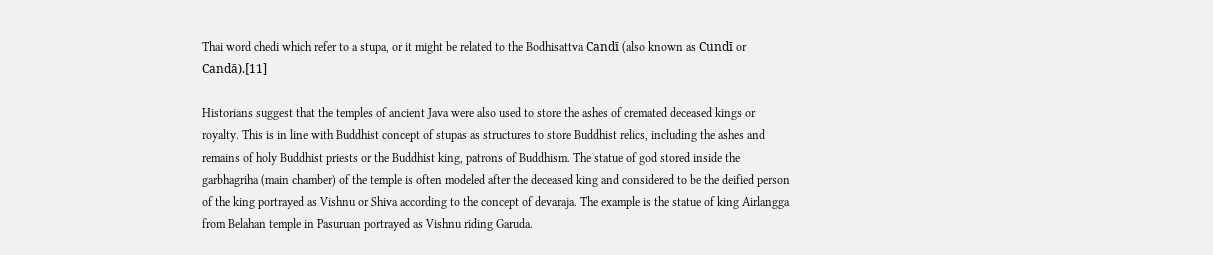Thai word chedi which refer to a stupa, or it might be related to the Bodhisattva Candī (also known as Cundī or Candā).[11]

Historians suggest that the temples of ancient Java were also used to store the ashes of cremated deceased kings or royalty. This is in line with Buddhist concept of stupas as structures to store Buddhist relics, including the ashes and remains of holy Buddhist priests or the Buddhist king, patrons of Buddhism. The statue of god stored inside the garbhagriha (main chamber) of the temple is often modeled after the deceased king and considered to be the deified person of the king portrayed as Vishnu or Shiva according to the concept of devaraja. The example is the statue of king Airlangga from Belahan temple in Pasuruan portrayed as Vishnu riding Garuda.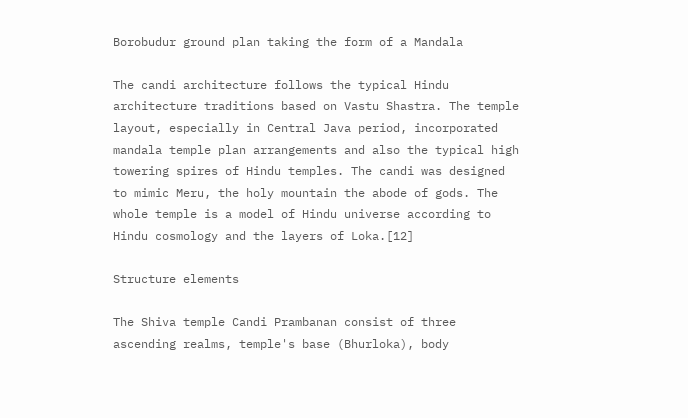Borobudur ground plan taking the form of a Mandala

The candi architecture follows the typical Hindu architecture traditions based on Vastu Shastra. The temple layout, especially in Central Java period, incorporated mandala temple plan arrangements and also the typical high towering spires of Hindu temples. The candi was designed to mimic Meru, the holy mountain the abode of gods. The whole temple is a model of Hindu universe according to Hindu cosmology and the layers of Loka.[12]

Structure elements

The Shiva temple Candi Prambanan consist of three ascending realms, temple's base (Bhurloka), body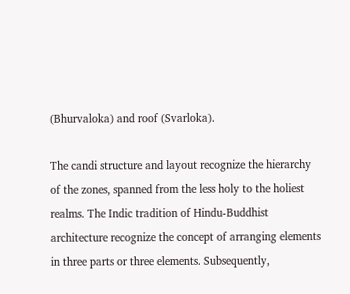(Bhurvaloka) and roof (Svarloka).

The candi structure and layout recognize the hierarchy of the zones, spanned from the less holy to the holiest realms. The Indic tradition of Hindu-Buddhist architecture recognize the concept of arranging elements in three parts or three elements. Subsequently,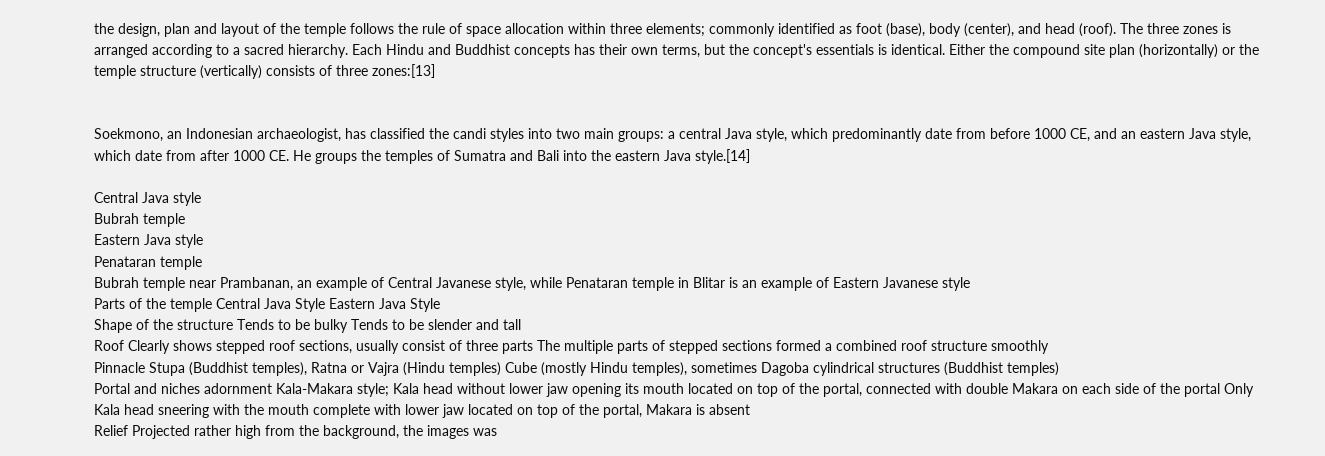the design, plan and layout of the temple follows the rule of space allocation within three elements; commonly identified as foot (base), body (center), and head (roof). The three zones is arranged according to a sacred hierarchy. Each Hindu and Buddhist concepts has their own terms, but the concept's essentials is identical. Either the compound site plan (horizontally) or the temple structure (vertically) consists of three zones:[13]


Soekmono, an Indonesian archaeologist, has classified the candi styles into two main groups: a central Java style, which predominantly date from before 1000 CE, and an eastern Java style, which date from after 1000 CE. He groups the temples of Sumatra and Bali into the eastern Java style.[14]

Central Java style
Bubrah temple
Eastern Java style
Penataran temple
Bubrah temple near Prambanan, an example of Central Javanese style, while Penataran temple in Blitar is an example of Eastern Javanese style
Parts of the temple Central Java Style Eastern Java Style
Shape of the structure Tends to be bulky Tends to be slender and tall
Roof Clearly shows stepped roof sections, usually consist of three parts The multiple parts of stepped sections formed a combined roof structure smoothly
Pinnacle Stupa (Buddhist temples), Ratna or Vajra (Hindu temples) Cube (mostly Hindu temples), sometimes Dagoba cylindrical structures (Buddhist temples)
Portal and niches adornment Kala-Makara style; Kala head without lower jaw opening its mouth located on top of the portal, connected with double Makara on each side of the portal Only Kala head sneering with the mouth complete with lower jaw located on top of the portal, Makara is absent
Relief Projected rather high from the background, the images was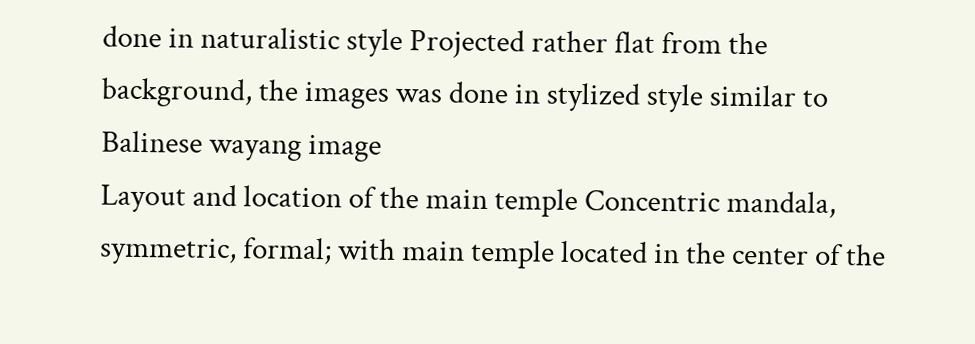done in naturalistic style Projected rather flat from the background, the images was done in stylized style similar to Balinese wayang image
Layout and location of the main temple Concentric mandala, symmetric, formal; with main temple located in the center of the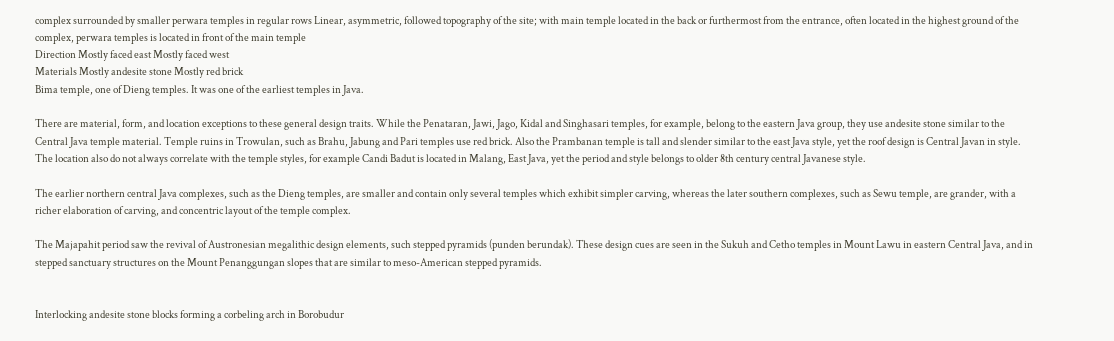complex surrounded by smaller perwara temples in regular rows Linear, asymmetric, followed topography of the site; with main temple located in the back or furthermost from the entrance, often located in the highest ground of the complex, perwara temples is located in front of the main temple
Direction Mostly faced east Mostly faced west
Materials Mostly andesite stone Mostly red brick
Bima temple, one of Dieng temples. It was one of the earliest temples in Java.

There are material, form, and location exceptions to these general design traits. While the Penataran, Jawi, Jago, Kidal and Singhasari temples, for example, belong to the eastern Java group, they use andesite stone similar to the Central Java temple material. Temple ruins in Trowulan, such as Brahu, Jabung and Pari temples use red brick. Also the Prambanan temple is tall and slender similar to the east Java style, yet the roof design is Central Javan in style. The location also do not always correlate with the temple styles, for example Candi Badut is located in Malang, East Java, yet the period and style belongs to older 8th century central Javanese style.

The earlier northern central Java complexes, such as the Dieng temples, are smaller and contain only several temples which exhibit simpler carving, whereas the later southern complexes, such as Sewu temple, are grander, with a richer elaboration of carving, and concentric layout of the temple complex.

The Majapahit period saw the revival of Austronesian megalithic design elements, such stepped pyramids (punden berundak). These design cues are seen in the Sukuh and Cetho temples in Mount Lawu in eastern Central Java, and in stepped sanctuary structures on the Mount Penanggungan slopes that are similar to meso-American stepped pyramids.


Interlocking andesite stone blocks forming a corbeling arch in Borobudur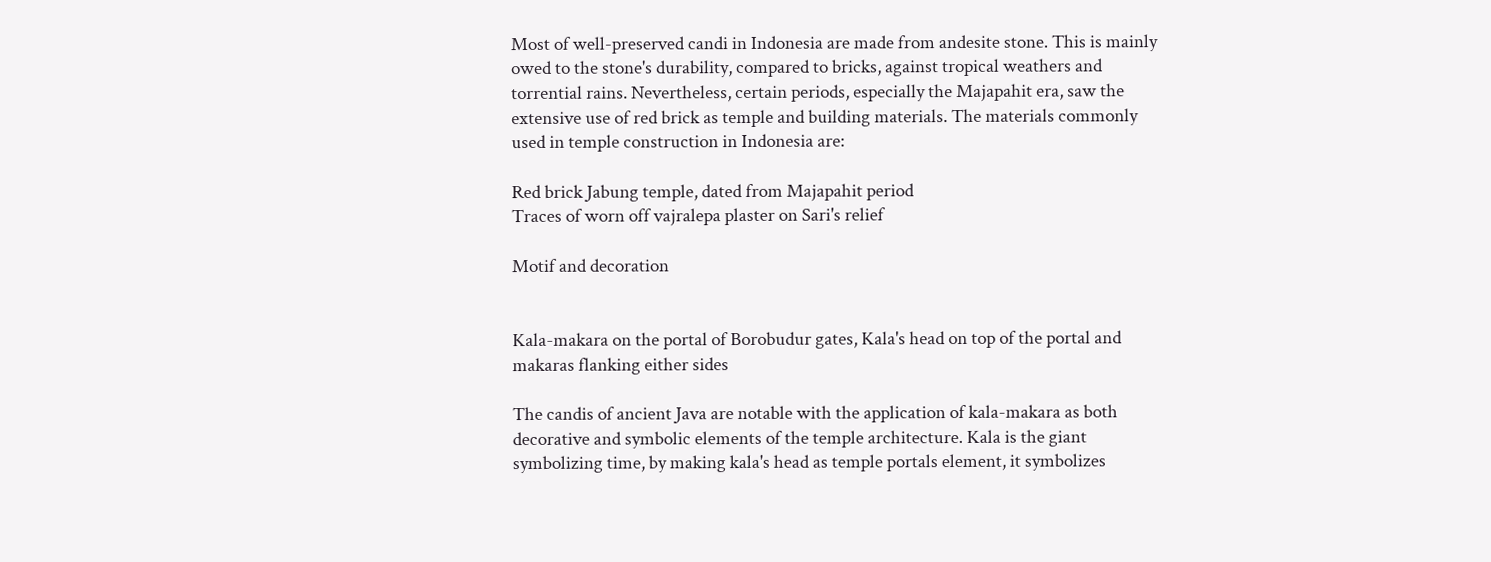Most of well-preserved candi in Indonesia are made from andesite stone. This is mainly owed to the stone's durability, compared to bricks, against tropical weathers and torrential rains. Nevertheless, certain periods, especially the Majapahit era, saw the extensive use of red brick as temple and building materials. The materials commonly used in temple construction in Indonesia are:

Red brick Jabung temple, dated from Majapahit period
Traces of worn off vajralepa plaster on Sari's relief

Motif and decoration


Kala-makara on the portal of Borobudur gates, Kala's head on top of the portal and makaras flanking either sides

The candis of ancient Java are notable with the application of kala-makara as both decorative and symbolic elements of the temple architecture. Kala is the giant symbolizing time, by making kala's head as temple portals element, it symbolizes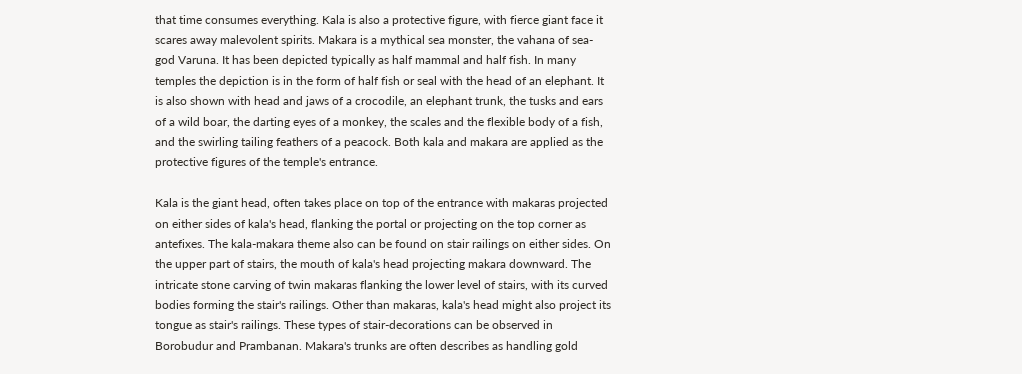that time consumes everything. Kala is also a protective figure, with fierce giant face it scares away malevolent spirits. Makara is a mythical sea monster, the vahana of sea-god Varuna. It has been depicted typically as half mammal and half fish. In many temples the depiction is in the form of half fish or seal with the head of an elephant. It is also shown with head and jaws of a crocodile, an elephant trunk, the tusks and ears of a wild boar, the darting eyes of a monkey, the scales and the flexible body of a fish, and the swirling tailing feathers of a peacock. Both kala and makara are applied as the protective figures of the temple's entrance.

Kala is the giant head, often takes place on top of the entrance with makaras projected on either sides of kala's head, flanking the portal or projecting on the top corner as antefixes. The kala-makara theme also can be found on stair railings on either sides. On the upper part of stairs, the mouth of kala's head projecting makara downward. The intricate stone carving of twin makaras flanking the lower level of stairs, with its curved bodies forming the stair's railings. Other than makaras, kala's head might also project its tongue as stair's railings. These types of stair-decorations can be observed in Borobudur and Prambanan. Makara's trunks are often describes as handling gold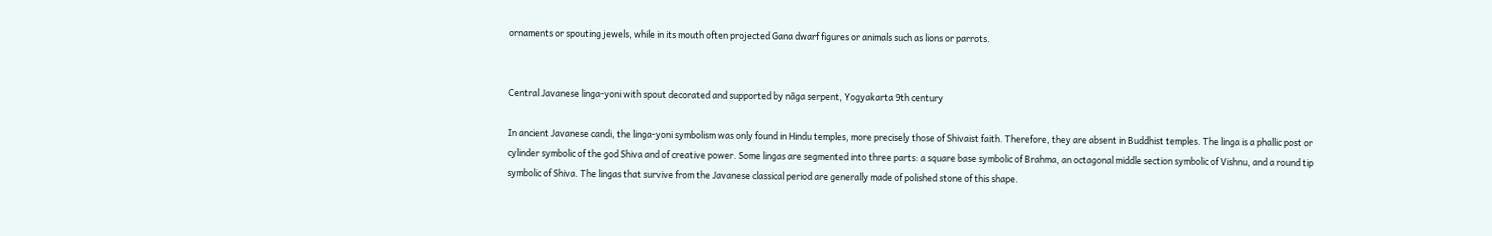ornaments or spouting jewels, while in its mouth often projected Gana dwarf figures or animals such as lions or parrots.


Central Javanese linga-yoni with spout decorated and supported by nāga serpent, Yogyakarta 9th century

In ancient Javanese candi, the linga-yoni symbolism was only found in Hindu temples, more precisely those of Shivaist faith. Therefore, they are absent in Buddhist temples. The linga is a phallic post or cylinder symbolic of the god Shiva and of creative power. Some lingas are segmented into three parts: a square base symbolic of Brahma, an octagonal middle section symbolic of Vishnu, and a round tip symbolic of Shiva. The lingas that survive from the Javanese classical period are generally made of polished stone of this shape.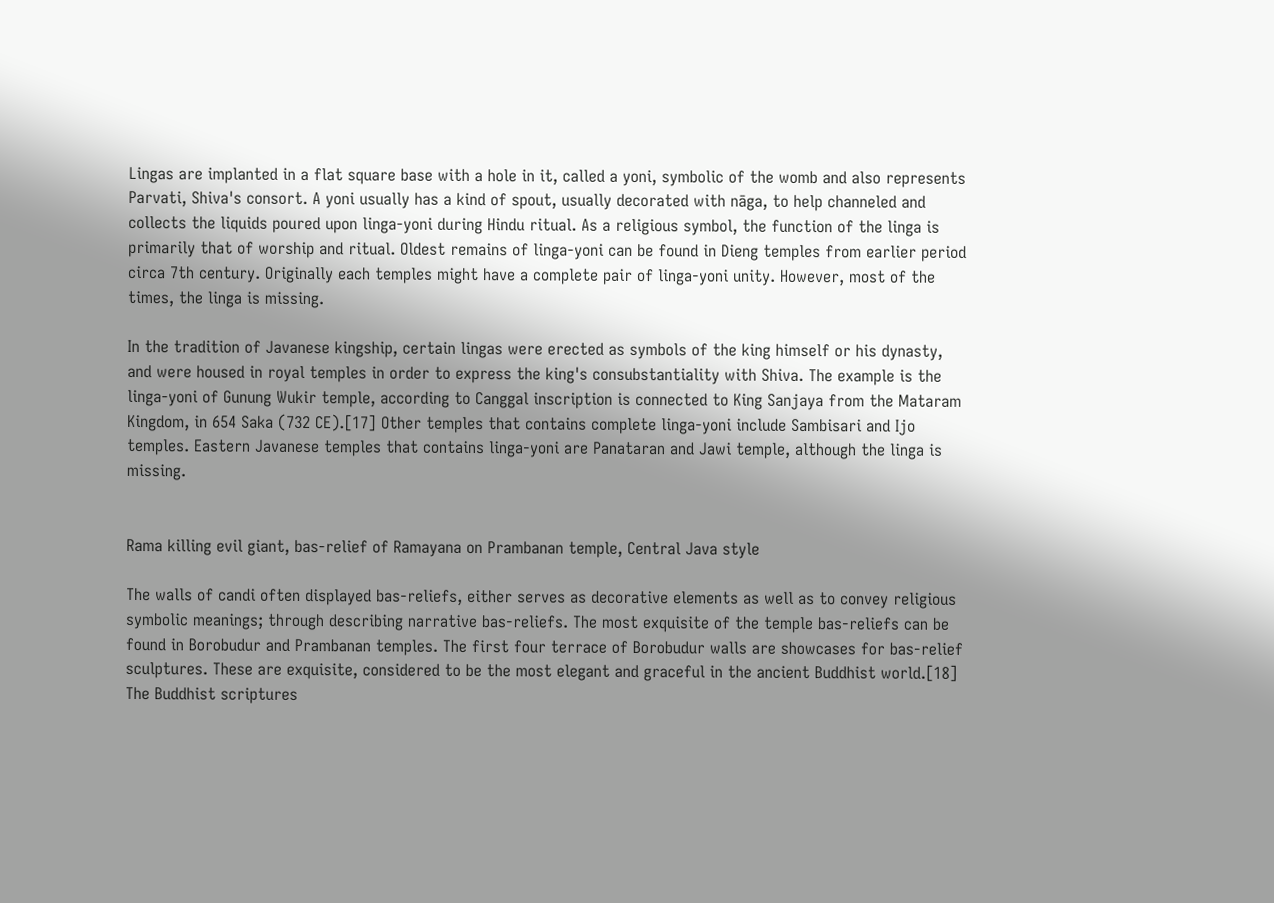Lingas are implanted in a flat square base with a hole in it, called a yoni, symbolic of the womb and also represents Parvati, Shiva's consort. A yoni usually has a kind of spout, usually decorated with nāga, to help channeled and collects the liquids poured upon linga-yoni during Hindu ritual. As a religious symbol, the function of the linga is primarily that of worship and ritual. Oldest remains of linga-yoni can be found in Dieng temples from earlier period circa 7th century. Originally each temples might have a complete pair of linga-yoni unity. However, most of the times, the linga is missing.

In the tradition of Javanese kingship, certain lingas were erected as symbols of the king himself or his dynasty, and were housed in royal temples in order to express the king's consubstantiality with Shiva. The example is the linga-yoni of Gunung Wukir temple, according to Canggal inscription is connected to King Sanjaya from the Mataram Kingdom, in 654 Saka (732 CE).[17] Other temples that contains complete linga-yoni include Sambisari and Ijo temples. Eastern Javanese temples that contains linga-yoni are Panataran and Jawi temple, although the linga is missing.


Rama killing evil giant, bas-relief of Ramayana on Prambanan temple, Central Java style

The walls of candi often displayed bas-reliefs, either serves as decorative elements as well as to convey religious symbolic meanings; through describing narrative bas-reliefs. The most exquisite of the temple bas-reliefs can be found in Borobudur and Prambanan temples. The first four terrace of Borobudur walls are showcases for bas-relief sculptures. These are exquisite, considered to be the most elegant and graceful in the ancient Buddhist world.[18] The Buddhist scriptures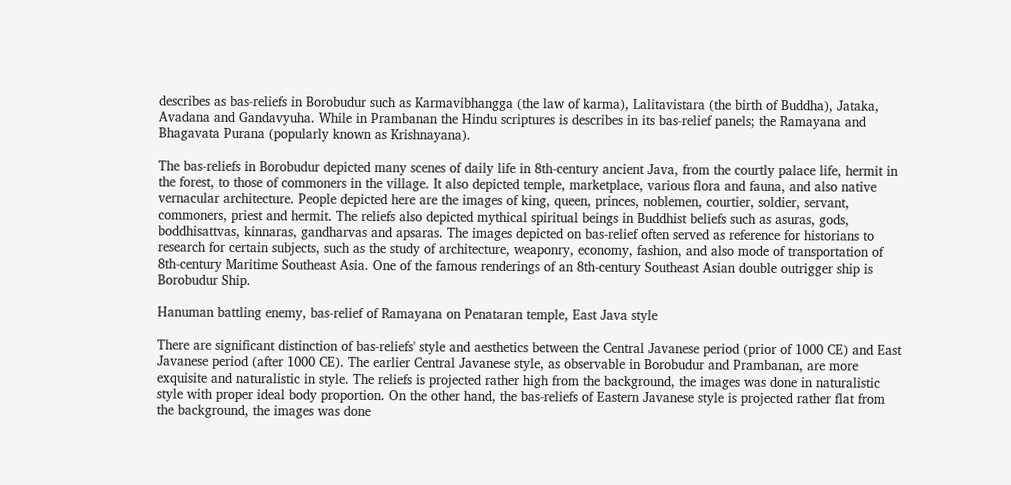describes as bas-reliefs in Borobudur such as Karmavibhangga (the law of karma), Lalitavistara (the birth of Buddha), Jataka, Avadana and Gandavyuha. While in Prambanan the Hindu scriptures is describes in its bas-relief panels; the Ramayana and Bhagavata Purana (popularly known as Krishnayana).

The bas-reliefs in Borobudur depicted many scenes of daily life in 8th-century ancient Java, from the courtly palace life, hermit in the forest, to those of commoners in the village. It also depicted temple, marketplace, various flora and fauna, and also native vernacular architecture. People depicted here are the images of king, queen, princes, noblemen, courtier, soldier, servant, commoners, priest and hermit. The reliefs also depicted mythical spiritual beings in Buddhist beliefs such as asuras, gods, boddhisattvas, kinnaras, gandharvas and apsaras. The images depicted on bas-relief often served as reference for historians to research for certain subjects, such as the study of architecture, weaponry, economy, fashion, and also mode of transportation of 8th-century Maritime Southeast Asia. One of the famous renderings of an 8th-century Southeast Asian double outrigger ship is Borobudur Ship.

Hanuman battling enemy, bas-relief of Ramayana on Penataran temple, East Java style

There are significant distinction of bas-reliefs' style and aesthetics between the Central Javanese period (prior of 1000 CE) and East Javanese period (after 1000 CE). The earlier Central Javanese style, as observable in Borobudur and Prambanan, are more exquisite and naturalistic in style. The reliefs is projected rather high from the background, the images was done in naturalistic style with proper ideal body proportion. On the other hand, the bas-reliefs of Eastern Javanese style is projected rather flat from the background, the images was done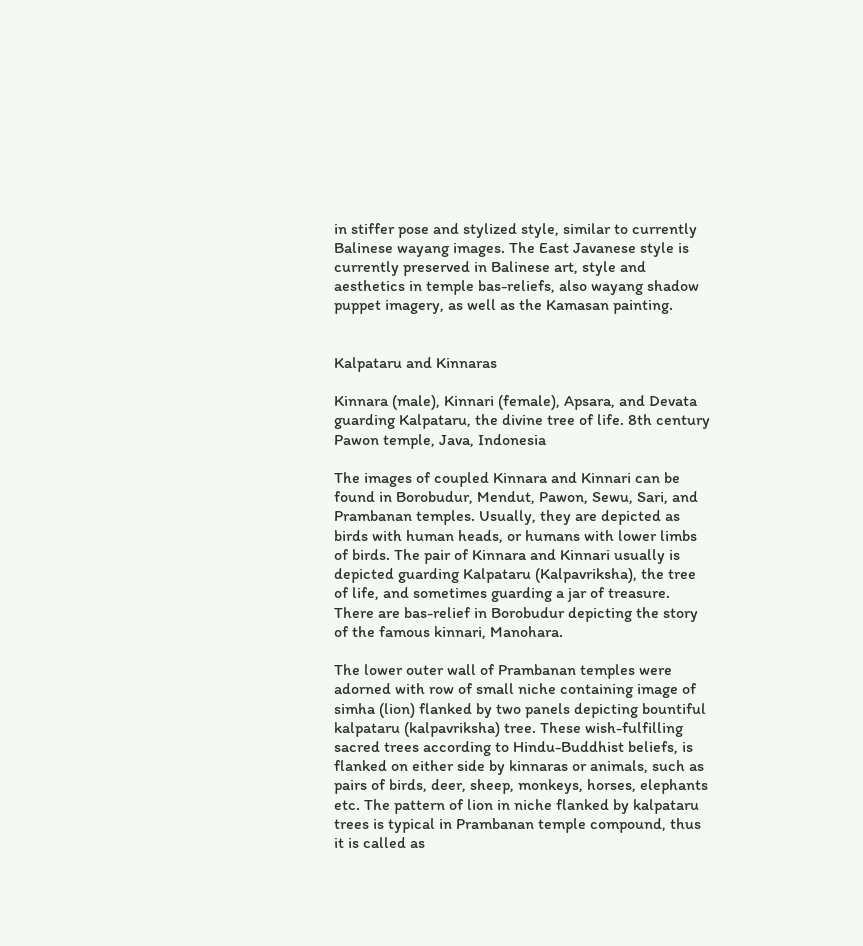in stiffer pose and stylized style, similar to currently Balinese wayang images. The East Javanese style is currently preserved in Balinese art, style and aesthetics in temple bas-reliefs, also wayang shadow puppet imagery, as well as the Kamasan painting.


Kalpataru and Kinnaras

Kinnara (male), Kinnari (female), Apsara, and Devata guarding Kalpataru, the divine tree of life. 8th century Pawon temple, Java, Indonesia

The images of coupled Kinnara and Kinnari can be found in Borobudur, Mendut, Pawon, Sewu, Sari, and Prambanan temples. Usually, they are depicted as birds with human heads, or humans with lower limbs of birds. The pair of Kinnara and Kinnari usually is depicted guarding Kalpataru (Kalpavriksha), the tree of life, and sometimes guarding a jar of treasure. There are bas-relief in Borobudur depicting the story of the famous kinnari, Manohara.

The lower outer wall of Prambanan temples were adorned with row of small niche containing image of simha (lion) flanked by two panels depicting bountiful kalpataru (kalpavriksha) tree. These wish-fulfilling sacred trees according to Hindu-Buddhist beliefs, is flanked on either side by kinnaras or animals, such as pairs of birds, deer, sheep, monkeys, horses, elephants etc. The pattern of lion in niche flanked by kalpataru trees is typical in Prambanan temple compound, thus it is called as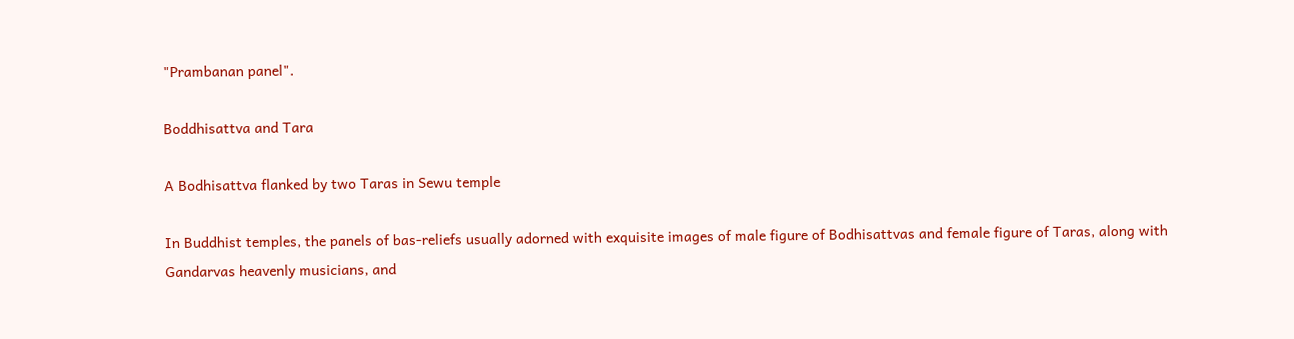"Prambanan panel".

Boddhisattva and Tara

A Bodhisattva flanked by two Taras in Sewu temple

In Buddhist temples, the panels of bas-reliefs usually adorned with exquisite images of male figure of Bodhisattvas and female figure of Taras, along with Gandarvas heavenly musicians, and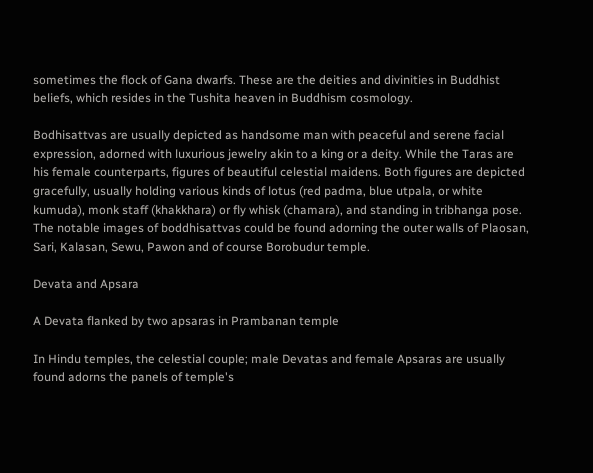sometimes the flock of Gana dwarfs. These are the deities and divinities in Buddhist beliefs, which resides in the Tushita heaven in Buddhism cosmology.

Bodhisattvas are usually depicted as handsome man with peaceful and serene facial expression, adorned with luxurious jewelry akin to a king or a deity. While the Taras are his female counterparts, figures of beautiful celestial maidens. Both figures are depicted gracefully, usually holding various kinds of lotus (red padma, blue utpala, or white kumuda), monk staff (khakkhara) or fly whisk (chamara), and standing in tribhanga pose. The notable images of boddhisattvas could be found adorning the outer walls of Plaosan, Sari, Kalasan, Sewu, Pawon and of course Borobudur temple.

Devata and Apsara

A Devata flanked by two apsaras in Prambanan temple

In Hindu temples, the celestial couple; male Devatas and female Apsaras are usually found adorns the panels of temple's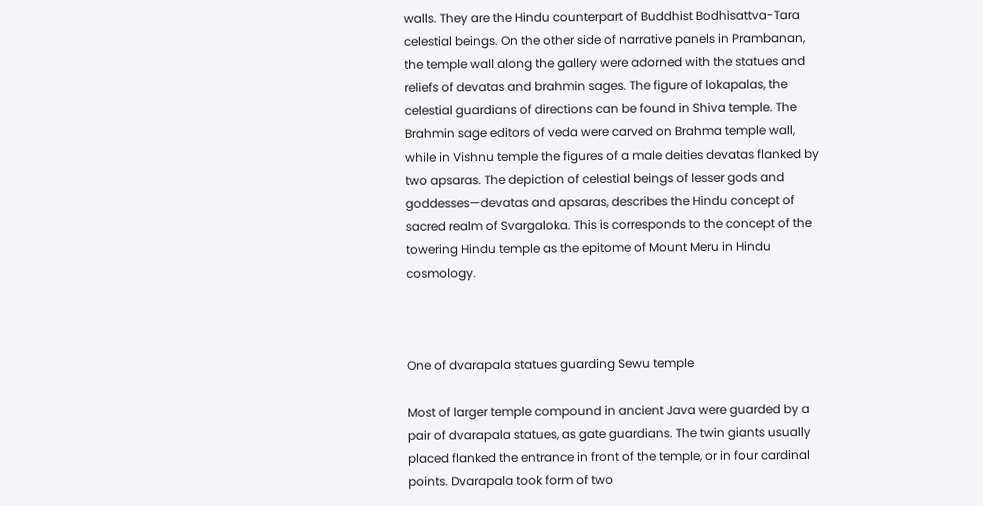walls. They are the Hindu counterpart of Buddhist Bodhisattva-Tara celestial beings. On the other side of narrative panels in Prambanan, the temple wall along the gallery were adorned with the statues and reliefs of devatas and brahmin sages. The figure of lokapalas, the celestial guardians of directions can be found in Shiva temple. The Brahmin sage editors of veda were carved on Brahma temple wall, while in Vishnu temple the figures of a male deities devatas flanked by two apsaras. The depiction of celestial beings of lesser gods and goddesses—devatas and apsaras, describes the Hindu concept of sacred realm of Svargaloka. This is corresponds to the concept of the towering Hindu temple as the epitome of Mount Meru in Hindu cosmology.



One of dvarapala statues guarding Sewu temple

Most of larger temple compound in ancient Java were guarded by a pair of dvarapala statues, as gate guardians. The twin giants usually placed flanked the entrance in front of the temple, or in four cardinal points. Dvarapala took form of two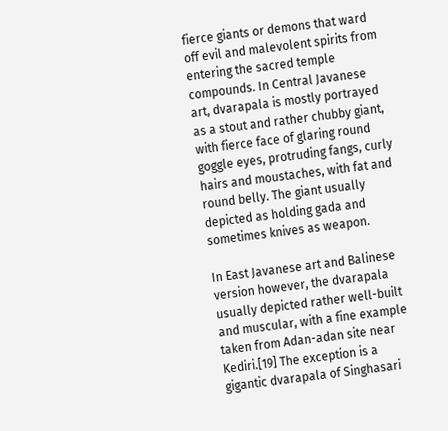fierce giants or demons that ward off evil and malevolent spirits from entering the sacred temple compounds. In Central Javanese art, dvarapala is mostly portrayed as a stout and rather chubby giant, with fierce face of glaring round goggle eyes, protruding fangs, curly hairs and moustaches, with fat and round belly. The giant usually depicted as holding gada and sometimes knives as weapon.

In East Javanese art and Balinese version however, the dvarapala usually depicted rather well-built and muscular, with a fine example taken from Adan-adan site near Kediri.[19] The exception is a gigantic dvarapala of Singhasari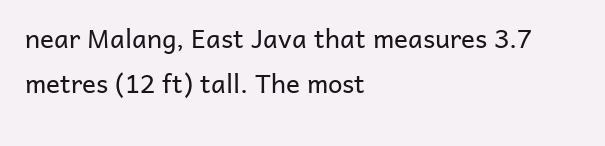near Malang, East Java that measures 3.7 metres (12 ft) tall. The most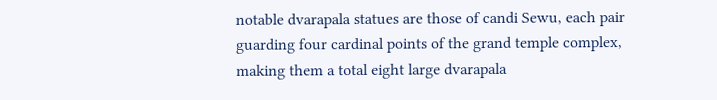notable dvarapala statues are those of candi Sewu, each pair guarding four cardinal points of the grand temple complex, making them a total eight large dvarapala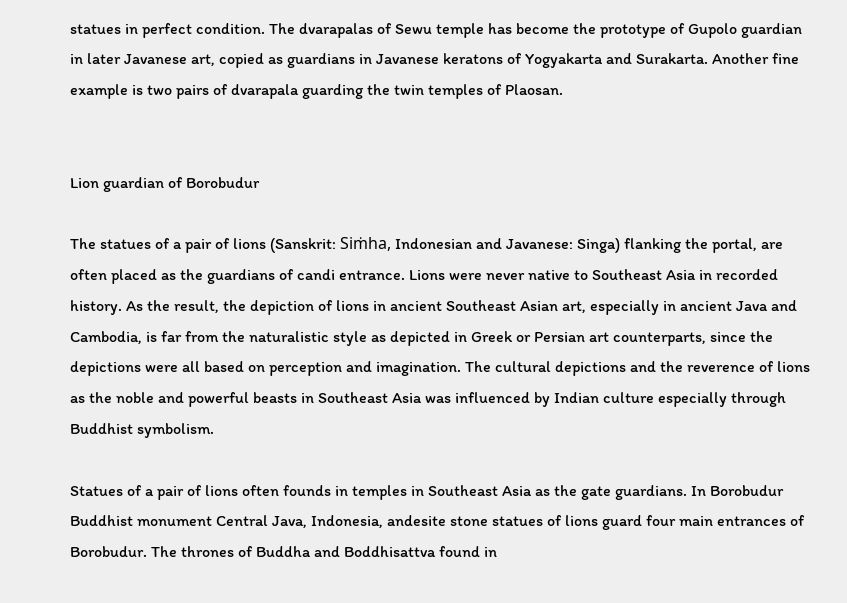statues in perfect condition. The dvarapalas of Sewu temple has become the prototype of Gupolo guardian in later Javanese art, copied as guardians in Javanese keratons of Yogyakarta and Surakarta. Another fine example is two pairs of dvarapala guarding the twin temples of Plaosan.


Lion guardian of Borobudur

The statues of a pair of lions (Sanskrit: Siṁha, Indonesian and Javanese: Singa) flanking the portal, are often placed as the guardians of candi entrance. Lions were never native to Southeast Asia in recorded history. As the result, the depiction of lions in ancient Southeast Asian art, especially in ancient Java and Cambodia, is far from the naturalistic style as depicted in Greek or Persian art counterparts, since the depictions were all based on perception and imagination. The cultural depictions and the reverence of lions as the noble and powerful beasts in Southeast Asia was influenced by Indian culture especially through Buddhist symbolism.

Statues of a pair of lions often founds in temples in Southeast Asia as the gate guardians. In Borobudur Buddhist monument Central Java, Indonesia, andesite stone statues of lions guard four main entrances of Borobudur. The thrones of Buddha and Boddhisattva found in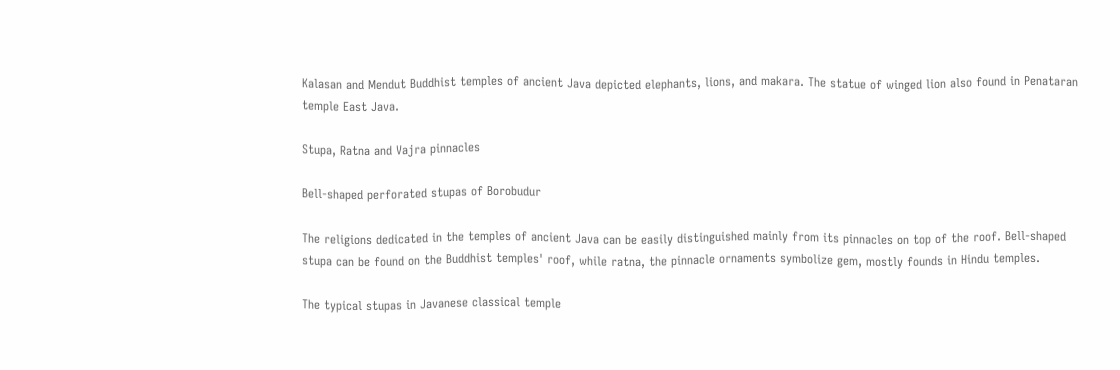Kalasan and Mendut Buddhist temples of ancient Java depicted elephants, lions, and makara. The statue of winged lion also found in Penataran temple East Java.

Stupa, Ratna and Vajra pinnacles

Bell-shaped perforated stupas of Borobudur

The religions dedicated in the temples of ancient Java can be easily distinguished mainly from its pinnacles on top of the roof. Bell-shaped stupa can be found on the Buddhist temples' roof, while ratna, the pinnacle ornaments symbolize gem, mostly founds in Hindu temples.

The typical stupas in Javanese classical temple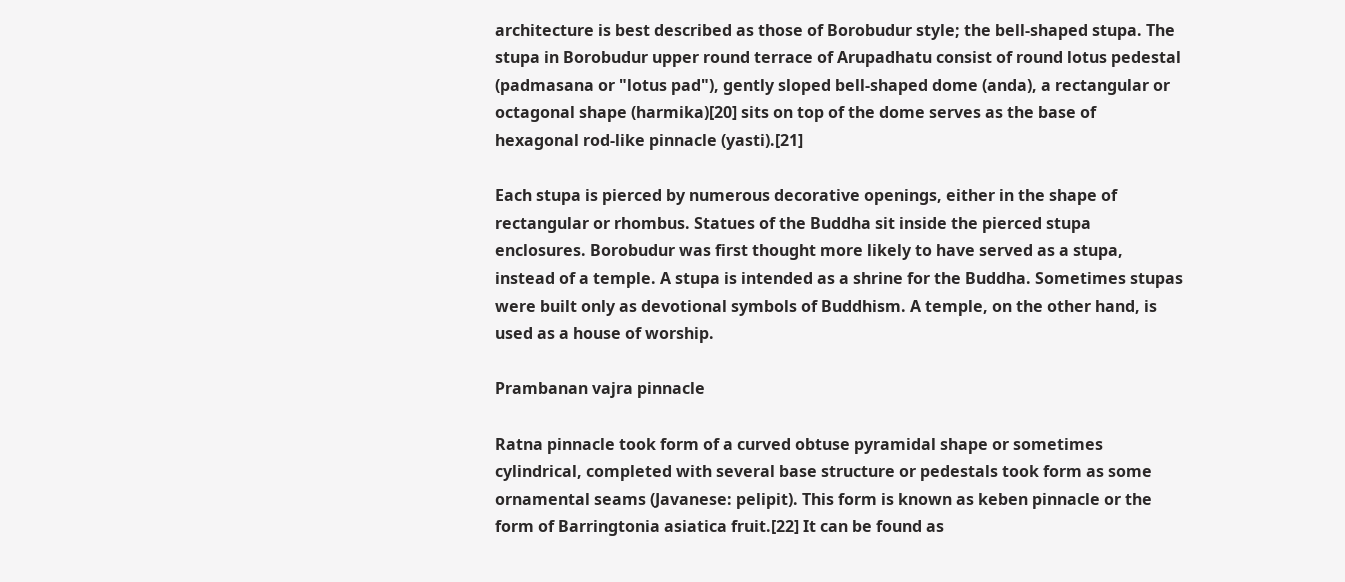architecture is best described as those of Borobudur style; the bell-shaped stupa. The stupa in Borobudur upper round terrace of Arupadhatu consist of round lotus pedestal (padmasana or "lotus pad"), gently sloped bell-shaped dome (anda), a rectangular or octagonal shape (harmika)[20] sits on top of the dome serves as the base of hexagonal rod-like pinnacle (yasti).[21]

Each stupa is pierced by numerous decorative openings, either in the shape of rectangular or rhombus. Statues of the Buddha sit inside the pierced stupa enclosures. Borobudur was first thought more likely to have served as a stupa, instead of a temple. A stupa is intended as a shrine for the Buddha. Sometimes stupas were built only as devotional symbols of Buddhism. A temple, on the other hand, is used as a house of worship.

Prambanan vajra pinnacle

Ratna pinnacle took form of a curved obtuse pyramidal shape or sometimes cylindrical, completed with several base structure or pedestals took form as some ornamental seams (Javanese: pelipit). This form is known as keben pinnacle or the form of Barringtonia asiatica fruit.[22] It can be found as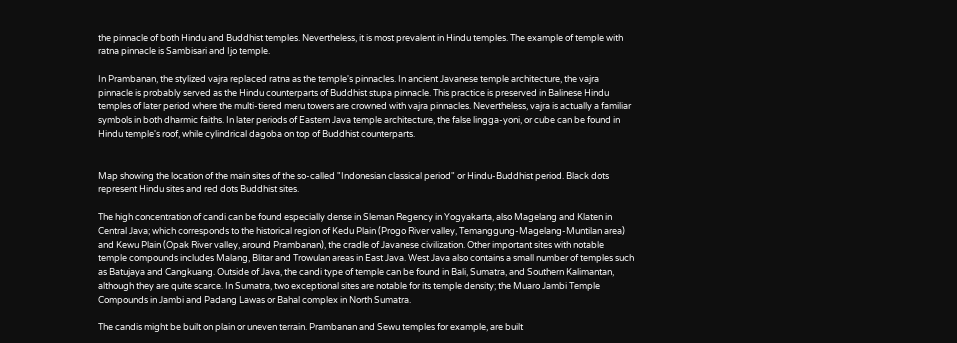the pinnacle of both Hindu and Buddhist temples. Nevertheless, it is most prevalent in Hindu temples. The example of temple with ratna pinnacle is Sambisari and Ijo temple.

In Prambanan, the stylized vajra replaced ratna as the temple's pinnacles. In ancient Javanese temple architecture, the vajra pinnacle is probably served as the Hindu counterparts of Buddhist stupa pinnacle. This practice is preserved in Balinese Hindu temples of later period where the multi-tiered meru towers are crowned with vajra pinnacles. Nevertheless, vajra is actually a familiar symbols in both dharmic faiths. In later periods of Eastern Java temple architecture, the false lingga-yoni, or cube can be found in Hindu temple's roof, while cylindrical dagoba on top of Buddhist counterparts.


Map showing the location of the main sites of the so-called "Indonesian classical period" or Hindu-Buddhist period. Black dots represent Hindu sites and red dots Buddhist sites.

The high concentration of candi can be found especially dense in Sleman Regency in Yogyakarta, also Magelang and Klaten in Central Java; which corresponds to the historical region of Kedu Plain (Progo River valley, Temanggung-Magelang-Muntilan area) and Kewu Plain (Opak River valley, around Prambanan), the cradle of Javanese civilization. Other important sites with notable temple compounds includes Malang, Blitar and Trowulan areas in East Java. West Java also contains a small number of temples such as Batujaya and Cangkuang. Outside of Java, the candi type of temple can be found in Bali, Sumatra, and Southern Kalimantan, although they are quite scarce. In Sumatra, two exceptional sites are notable for its temple density; the Muaro Jambi Temple Compounds in Jambi and Padang Lawas or Bahal complex in North Sumatra.

The candis might be built on plain or uneven terrain. Prambanan and Sewu temples for example, are built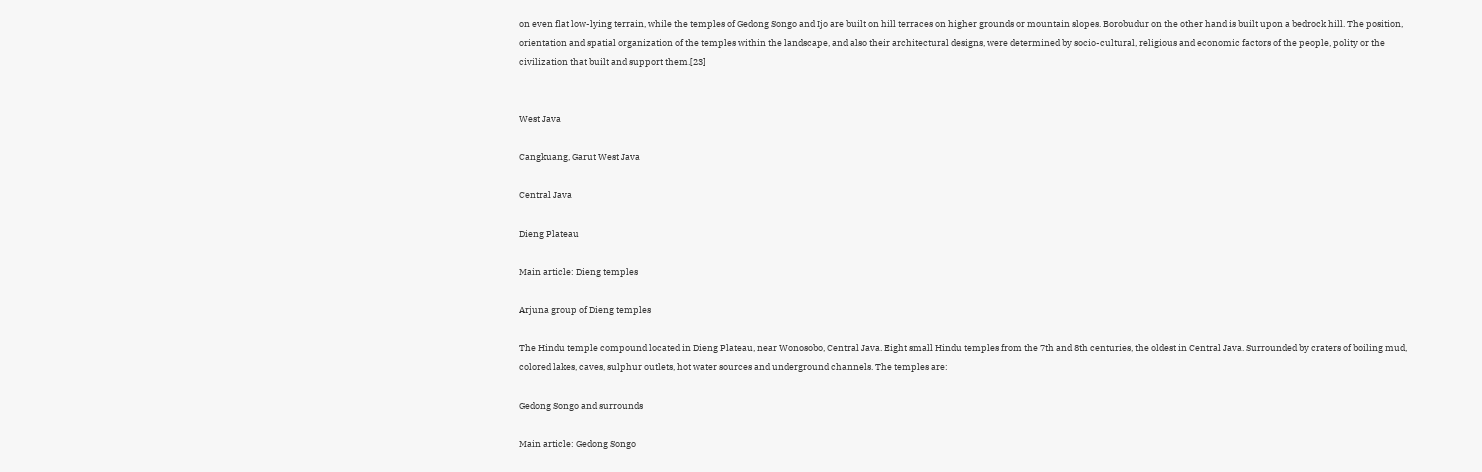on even flat low-lying terrain, while the temples of Gedong Songo and Ijo are built on hill terraces on higher grounds or mountain slopes. Borobudur on the other hand is built upon a bedrock hill. The position, orientation and spatial organization of the temples within the landscape, and also their architectural designs, were determined by socio-cultural, religious and economic factors of the people, polity or the civilization that built and support them.[23]


West Java

Cangkuang, Garut West Java

Central Java

Dieng Plateau

Main article: Dieng temples

Arjuna group of Dieng temples

The Hindu temple compound located in Dieng Plateau, near Wonosobo, Central Java. Eight small Hindu temples from the 7th and 8th centuries, the oldest in Central Java. Surrounded by craters of boiling mud, colored lakes, caves, sulphur outlets, hot water sources and underground channels. The temples are:

Gedong Songo and surrounds

Main article: Gedong Songo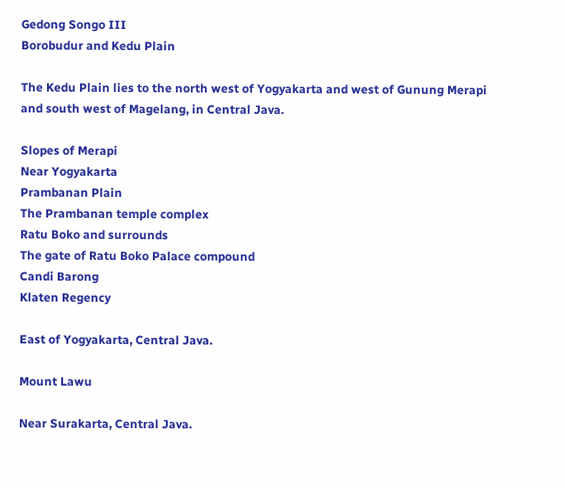Gedong Songo III
Borobudur and Kedu Plain

The Kedu Plain lies to the north west of Yogyakarta and west of Gunung Merapi and south west of Magelang, in Central Java.

Slopes of Merapi
Near Yogyakarta
Prambanan Plain
The Prambanan temple complex
Ratu Boko and surrounds
The gate of Ratu Boko Palace compound
Candi Barong
Klaten Regency

East of Yogyakarta, Central Java.

Mount Lawu

Near Surakarta, Central Java.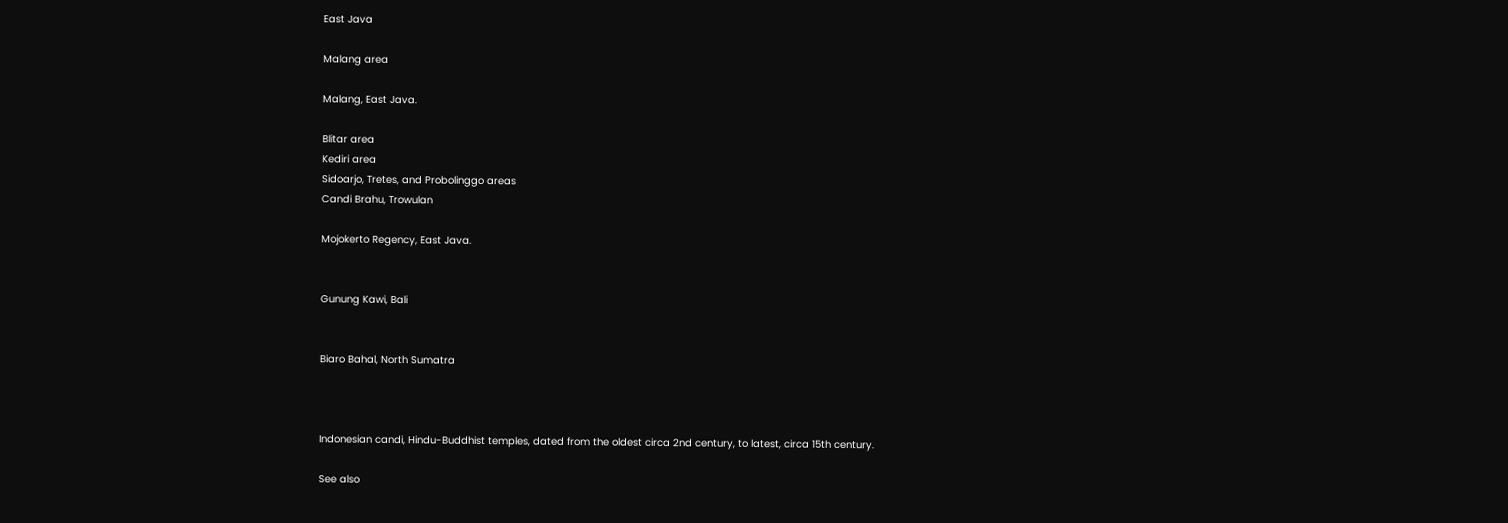East Java

Malang area

Malang, East Java.

Blitar area
Kediri area
Sidoarjo, Tretes, and Probolinggo areas
Candi Brahu, Trowulan

Mojokerto Regency, East Java.


Gunung Kawi, Bali


Biaro Bahal, North Sumatra



Indonesian candi, Hindu-Buddhist temples, dated from the oldest circa 2nd century, to latest, circa 15th century.

See also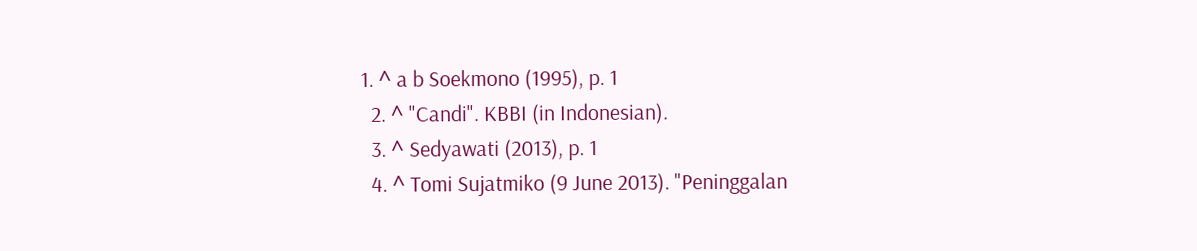1. ^ a b Soekmono (1995), p. 1
  2. ^ "Candi". KBBI (in Indonesian).
  3. ^ Sedyawati (2013), p. 1
  4. ^ Tomi Sujatmiko (9 June 2013). "Peninggalan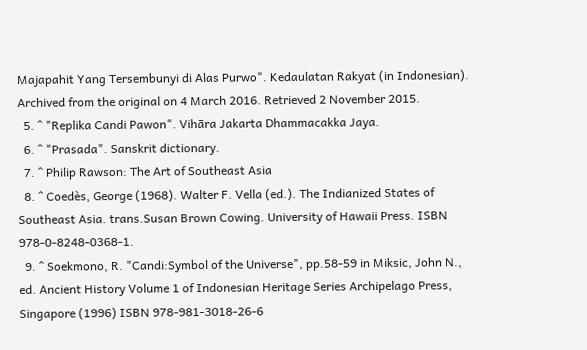Majapahit Yang Tersembunyi di Alas Purwo". Kedaulatan Rakyat (in Indonesian). Archived from the original on 4 March 2016. Retrieved 2 November 2015.
  5. ^ "Replika Candi Pawon". Vihāra Jakarta Dhammacakka Jaya.
  6. ^ "Prasada". Sanskrit dictionary.
  7. ^ Philip Rawson: The Art of Southeast Asia
  8. ^ Coedès, George (1968). Walter F. Vella (ed.). The Indianized States of Southeast Asia. trans.Susan Brown Cowing. University of Hawaii Press. ISBN 978-0-8248-0368-1.
  9. ^ Soekmono, R. "Candi:Symbol of the Universe", pp.58-59 in Miksic, John N., ed. Ancient History Volume 1 of Indonesian Heritage Series Archipelago Press, Singapore (1996) ISBN 978-981-3018-26-6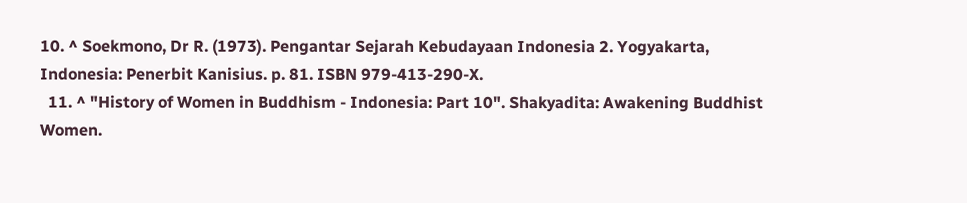10. ^ Soekmono, Dr R. (1973). Pengantar Sejarah Kebudayaan Indonesia 2. Yogyakarta, Indonesia: Penerbit Kanisius. p. 81. ISBN 979-413-290-X.
  11. ^ "History of Women in Buddhism - Indonesia: Part 10". Shakyadita: Awakening Buddhist Women.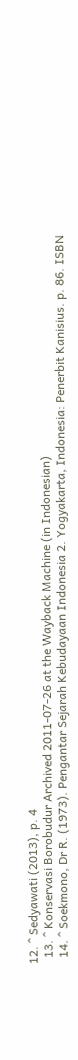12. ^ Sedyawati (2013), p. 4
  13. ^ Konservasi Borobudur Archived 2011-07-26 at the Wayback Machine (in Indonesian)
  14. ^ Soekmono, Dr R. (1973). Pengantar Sejarah Kebudayaan Indonesia 2. Yogyakarta, Indonesia: Penerbit Kanisius. p. 86. ISBN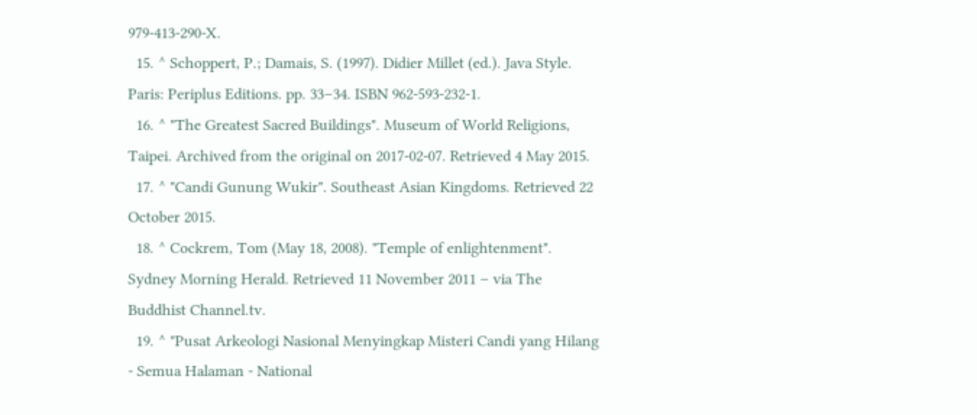979-413-290-X.
  15. ^ Schoppert, P.; Damais, S. (1997). Didier Millet (ed.). Java Style. Paris: Periplus Editions. pp. 33–34. ISBN 962-593-232-1.
  16. ^ "The Greatest Sacred Buildings". Museum of World Religions, Taipei. Archived from the original on 2017-02-07. Retrieved 4 May 2015.
  17. ^ "Candi Gunung Wukir". Southeast Asian Kingdoms. Retrieved 22 October 2015.
  18. ^ Cockrem, Tom (May 18, 2008). "Temple of enlightenment". Sydney Morning Herald. Retrieved 11 November 2011 – via The Buddhist Channel.tv.
  19. ^ "Pusat Arkeologi Nasional Menyingkap Misteri Candi yang Hilang - Semua Halaman - National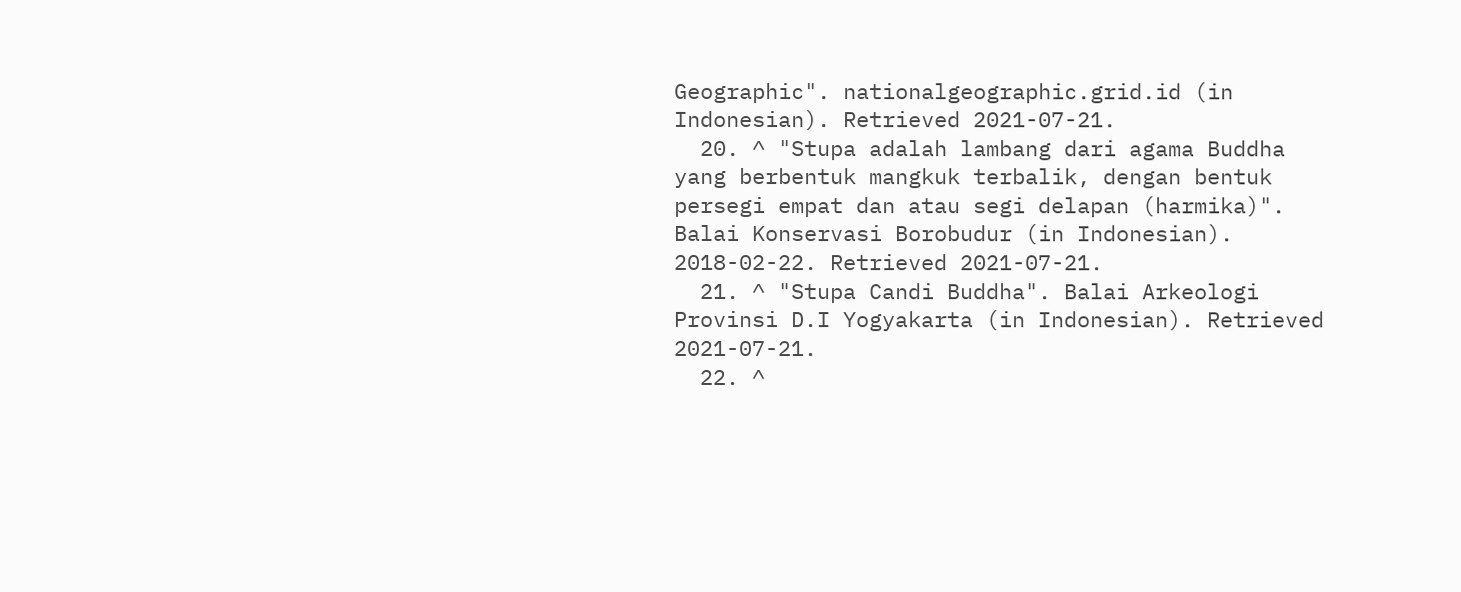Geographic". nationalgeographic.grid.id (in Indonesian). Retrieved 2021-07-21.
  20. ^ "Stupa adalah lambang dari agama Buddha yang berbentuk mangkuk terbalik, dengan bentuk persegi empat dan atau segi delapan (harmika)". Balai Konservasi Borobudur (in Indonesian). 2018-02-22. Retrieved 2021-07-21.
  21. ^ "Stupa Candi Buddha". Balai Arkeologi Provinsi D.I Yogyakarta (in Indonesian). Retrieved 2021-07-21.
  22. ^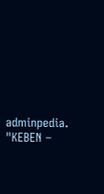adminpedia. "KEBEN –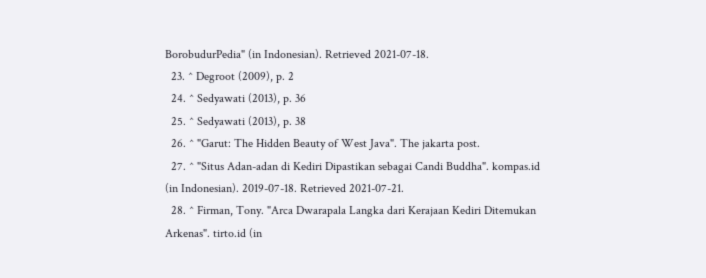BorobudurPedia" (in Indonesian). Retrieved 2021-07-18.
  23. ^ Degroot (2009), p. 2
  24. ^ Sedyawati (2013), p. 36
  25. ^ Sedyawati (2013), p. 38
  26. ^ "Garut: The Hidden Beauty of West Java". The jakarta post.
  27. ^ "Situs Adan-adan di Kediri Dipastikan sebagai Candi Buddha". kompas.id (in Indonesian). 2019-07-18. Retrieved 2021-07-21.
  28. ^ Firman, Tony. "Arca Dwarapala Langka dari Kerajaan Kediri Ditemukan Arkenas". tirto.id (in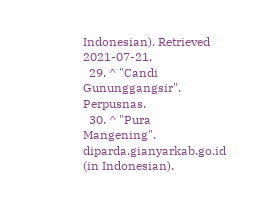Indonesian). Retrieved 2021-07-21.
  29. ^ "Candi Gununggangsir". Perpusnas.
  30. ^ "Pura Mangening". diparda.gianyarkab.go.id (in Indonesian).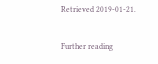Retrieved 2019-01-21.


Further reading